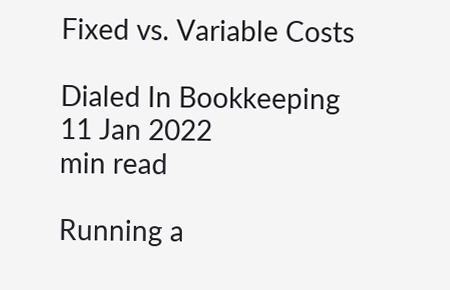Fixed vs. Variable Costs

Dialed In Bookkeeping
11 Jan 2022
min read

Running a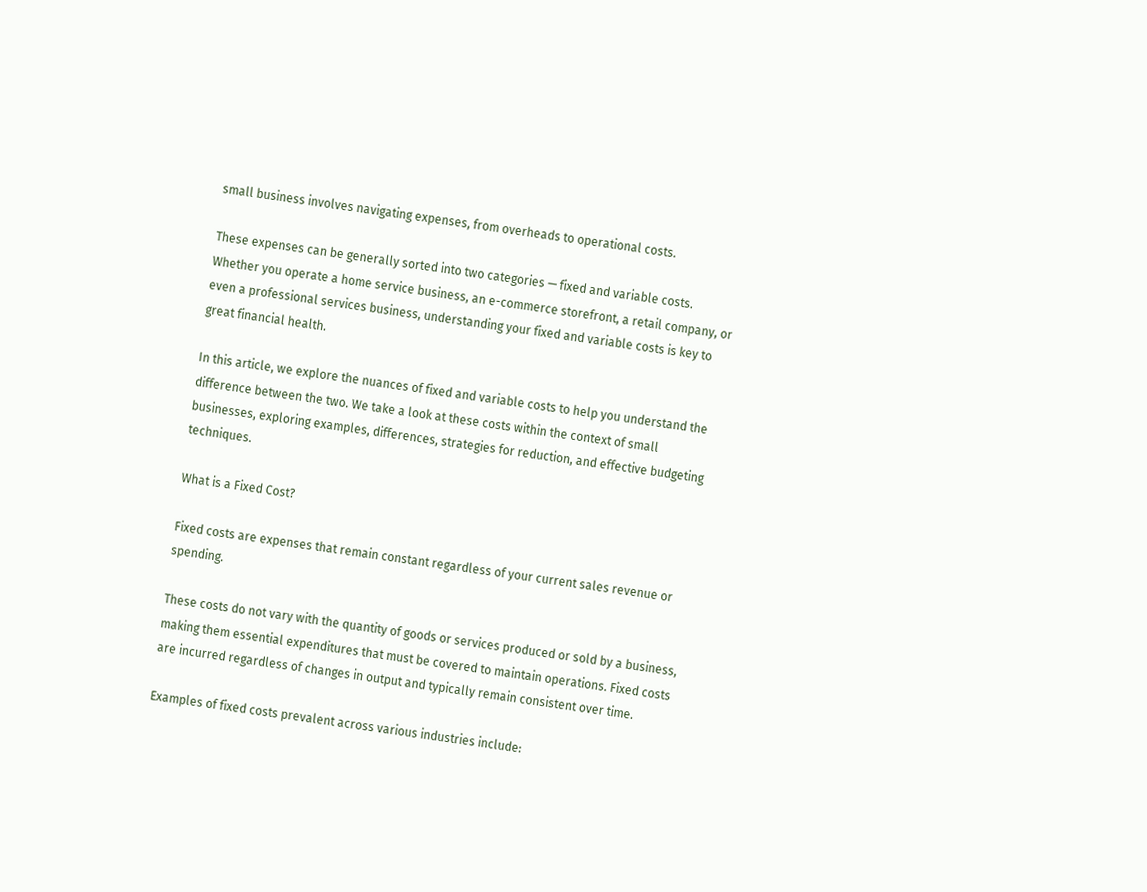small business involves navigating expenses, from overheads to operational costs.

These expenses can be generally sorted into two categories — fixed and variable costs. Whether you operate a home service business, an e-commerce storefront, a retail company, or even a professional services business, understanding your fixed and variable costs is key to great financial health.

In this article, we explore the nuances of fixed and variable costs to help you understand the difference between the two. We take a look at these costs within the context of small businesses, exploring examples, differences, strategies for reduction, and effective budgeting techniques.

What is a Fixed Cost?

Fixed costs are expenses that remain constant regardless of your current sales revenue or spending.

These costs do not vary with the quantity of goods or services produced or sold by a business, making them essential expenditures that must be covered to maintain operations. Fixed costs are incurred regardless of changes in output and typically remain consistent over time.

Examples of fixed costs prevalent across various industries include: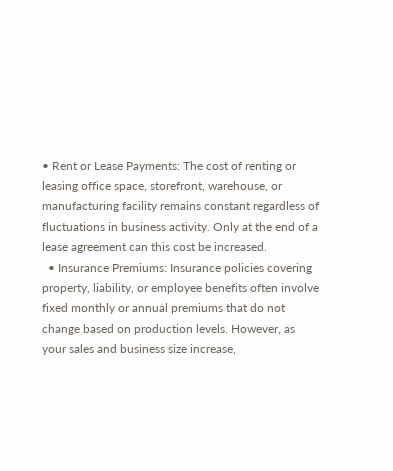• Rent or Lease Payments: The cost of renting or leasing office space, storefront, warehouse, or manufacturing facility remains constant regardless of fluctuations in business activity. Only at the end of a lease agreement can this cost be increased.
  • Insurance Premiums: Insurance policies covering property, liability, or employee benefits often involve fixed monthly or annual premiums that do not change based on production levels. However, as your sales and business size increase,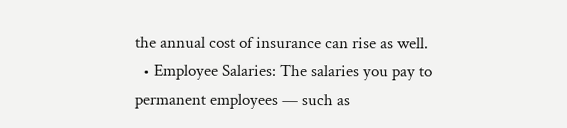the annual cost of insurance can rise as well.
  • Employee Salaries: The salaries you pay to permanent employees — such as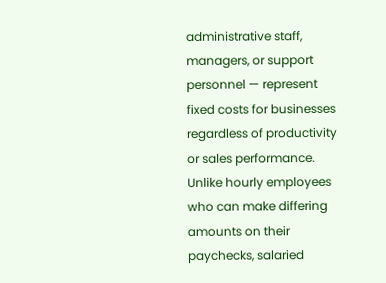administrative staff, managers, or support personnel — represent fixed costs for businesses regardless of productivity or sales performance. Unlike hourly employees who can make differing amounts on their paychecks, salaried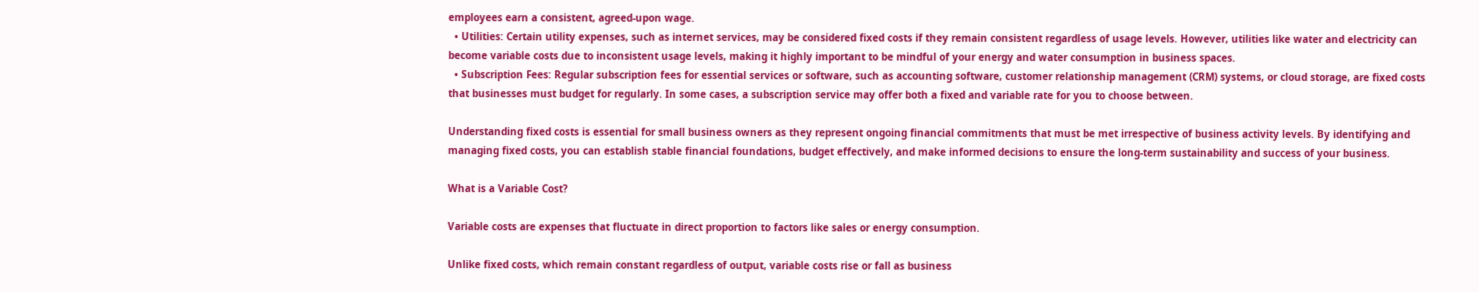employees earn a consistent, agreed-upon wage.
  • Utilities: Certain utility expenses, such as internet services, may be considered fixed costs if they remain consistent regardless of usage levels. However, utilities like water and electricity can become variable costs due to inconsistent usage levels, making it highly important to be mindful of your energy and water consumption in business spaces.
  • Subscription Fees: Regular subscription fees for essential services or software, such as accounting software, customer relationship management (CRM) systems, or cloud storage, are fixed costs that businesses must budget for regularly. In some cases, a subscription service may offer both a fixed and variable rate for you to choose between.

Understanding fixed costs is essential for small business owners as they represent ongoing financial commitments that must be met irrespective of business activity levels. By identifying and managing fixed costs, you can establish stable financial foundations, budget effectively, and make informed decisions to ensure the long-term sustainability and success of your business.

What is a Variable Cost?

Variable costs are expenses that fluctuate in direct proportion to factors like sales or energy consumption.

Unlike fixed costs, which remain constant regardless of output, variable costs rise or fall as business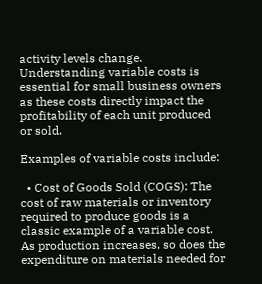activity levels change. Understanding variable costs is essential for small business owners as these costs directly impact the profitability of each unit produced or sold.

Examples of variable costs include:

  • Cost of Goods Sold (COGS): The cost of raw materials or inventory required to produce goods is a classic example of a variable cost. As production increases, so does the expenditure on materials needed for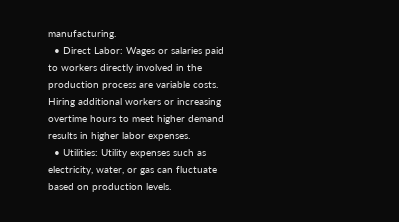manufacturing.
  • Direct Labor: Wages or salaries paid to workers directly involved in the production process are variable costs. Hiring additional workers or increasing overtime hours to meet higher demand results in higher labor expenses.
  • Utilities: Utility expenses such as electricity, water, or gas can fluctuate based on production levels.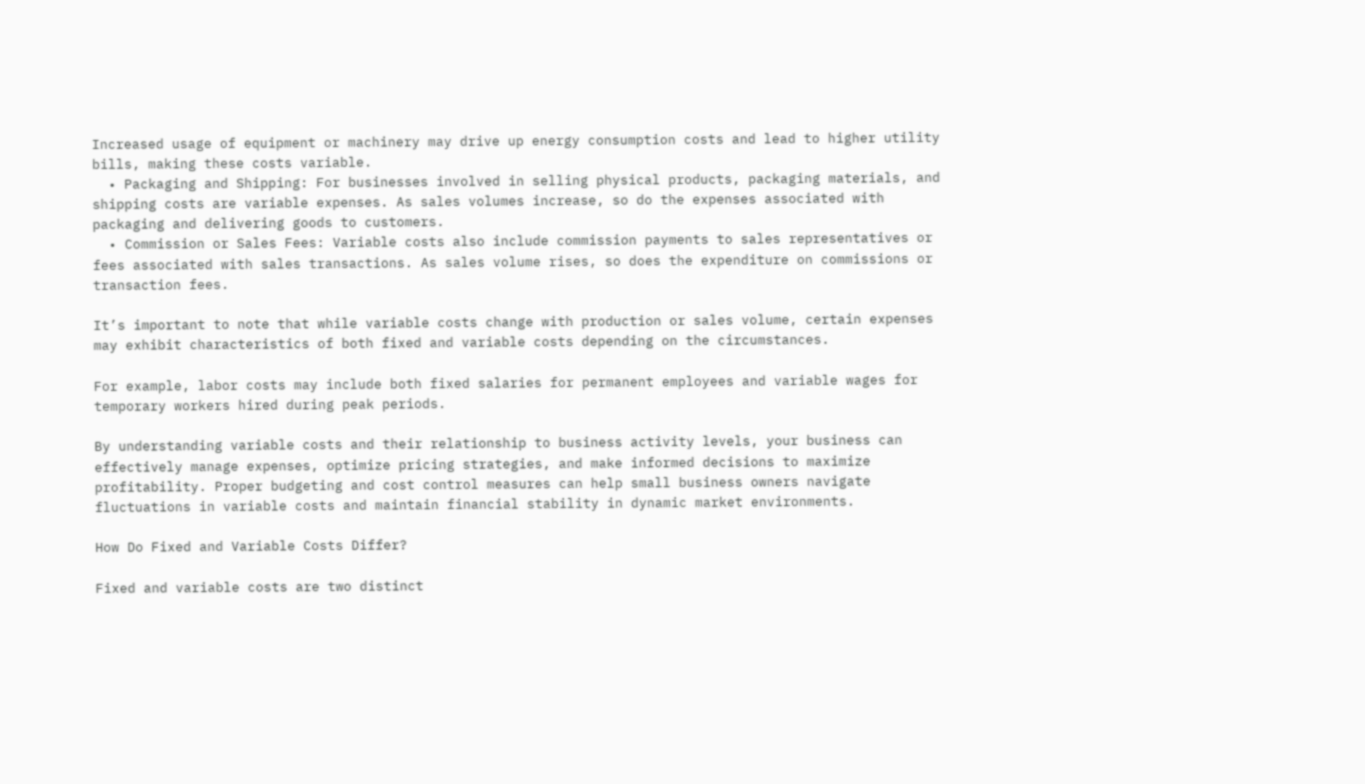Increased usage of equipment or machinery may drive up energy consumption costs and lead to higher utility bills, making these costs variable.
  • Packaging and Shipping: For businesses involved in selling physical products, packaging materials, and shipping costs are variable expenses. As sales volumes increase, so do the expenses associated with packaging and delivering goods to customers.
  • Commission or Sales Fees: Variable costs also include commission payments to sales representatives or fees associated with sales transactions. As sales volume rises, so does the expenditure on commissions or transaction fees.

It’s important to note that while variable costs change with production or sales volume, certain expenses  may exhibit characteristics of both fixed and variable costs depending on the circumstances.

For example, labor costs may include both fixed salaries for permanent employees and variable wages for temporary workers hired during peak periods.

By understanding variable costs and their relationship to business activity levels, your business can effectively manage expenses, optimize pricing strategies, and make informed decisions to maximize profitability. Proper budgeting and cost control measures can help small business owners navigate fluctuations in variable costs and maintain financial stability in dynamic market environments.

How Do Fixed and Variable Costs Differ?

Fixed and variable costs are two distinct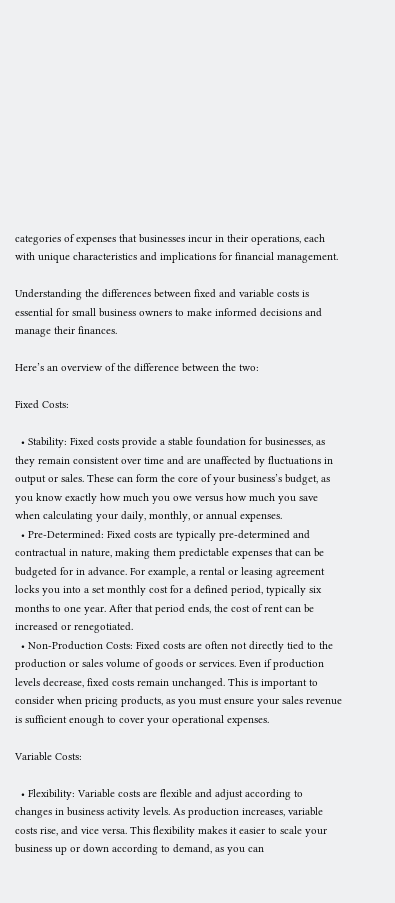categories of expenses that businesses incur in their operations, each with unique characteristics and implications for financial management.

Understanding the differences between fixed and variable costs is essential for small business owners to make informed decisions and manage their finances.

Here’s an overview of the difference between the two:

Fixed Costs:

  • Stability: Fixed costs provide a stable foundation for businesses, as they remain consistent over time and are unaffected by fluctuations in output or sales. These can form the core of your business’s budget, as you know exactly how much you owe versus how much you save when calculating your daily, monthly, or annual expenses.
  • Pre-Determined: Fixed costs are typically pre-determined and contractual in nature, making them predictable expenses that can be budgeted for in advance. For example, a rental or leasing agreement locks you into a set monthly cost for a defined period, typically six months to one year. After that period ends, the cost of rent can be increased or renegotiated.
  • Non-Production Costs: Fixed costs are often not directly tied to the production or sales volume of goods or services. Even if production levels decrease, fixed costs remain unchanged. This is important to consider when pricing products, as you must ensure your sales revenue is sufficient enough to cover your operational expenses.

Variable Costs:

  • Flexibility: Variable costs are flexible and adjust according to changes in business activity levels. As production increases, variable costs rise, and vice versa. This flexibility makes it easier to scale your business up or down according to demand, as you can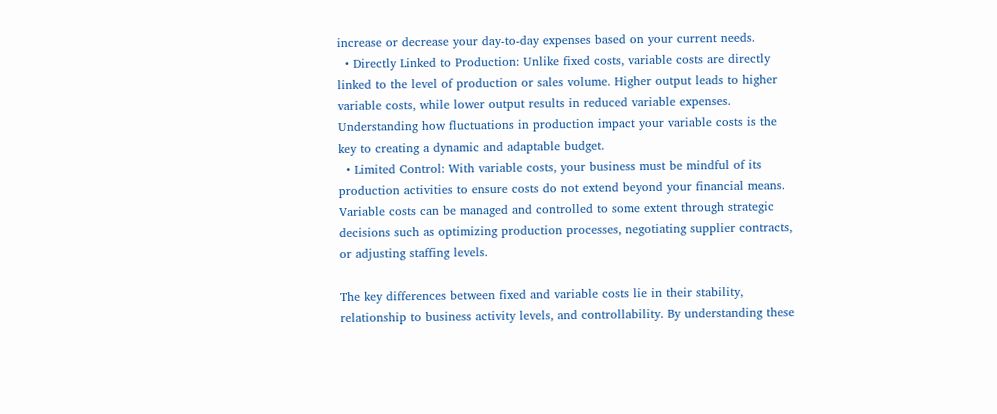increase or decrease your day-to-day expenses based on your current needs.
  • Directly Linked to Production: Unlike fixed costs, variable costs are directly linked to the level of production or sales volume. Higher output leads to higher variable costs, while lower output results in reduced variable expenses. Understanding how fluctuations in production impact your variable costs is the key to creating a dynamic and adaptable budget.
  • Limited Control: With variable costs, your business must be mindful of its production activities to ensure costs do not extend beyond your financial means. Variable costs can be managed and controlled to some extent through strategic decisions such as optimizing production processes, negotiating supplier contracts, or adjusting staffing levels.

The key differences between fixed and variable costs lie in their stability, relationship to business activity levels, and controllability. By understanding these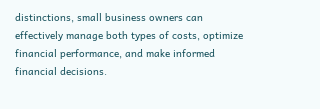distinctions, small business owners can effectively manage both types of costs, optimize financial performance, and make informed financial decisions.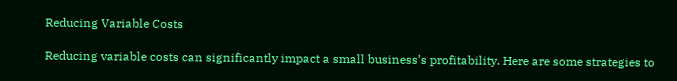Reducing Variable Costs

Reducing variable costs can significantly impact a small business’s profitability. Here are some strategies to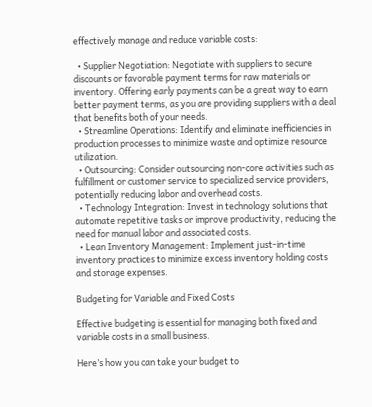effectively manage and reduce variable costs:

  • Supplier Negotiation: Negotiate with suppliers to secure discounts or favorable payment terms for raw materials or inventory. Offering early payments can be a great way to earn better payment terms, as you are providing suppliers with a deal that benefits both of your needs.
  • Streamline Operations: Identify and eliminate inefficiencies in production processes to minimize waste and optimize resource utilization.
  • Outsourcing: Consider outsourcing non-core activities such as fulfillment or customer service to specialized service providers, potentially reducing labor and overhead costs.
  • Technology Integration: Invest in technology solutions that automate repetitive tasks or improve productivity, reducing the need for manual labor and associated costs.
  • Lean Inventory Management: Implement just-in-time inventory practices to minimize excess inventory holding costs and storage expenses.

Budgeting for Variable and Fixed Costs

Effective budgeting is essential for managing both fixed and variable costs in a small business.

Here’s how you can take your budget to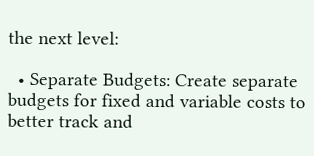the next level:

  • Separate Budgets: Create separate budgets for fixed and variable costs to better track and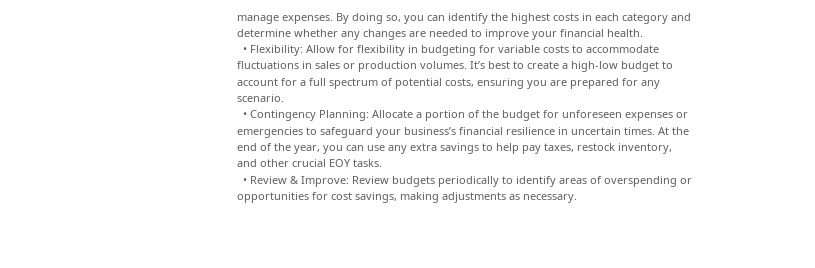manage expenses. By doing so, you can identify the highest costs in each category and determine whether any changes are needed to improve your financial health.
  • Flexibility: Allow for flexibility in budgeting for variable costs to accommodate fluctuations in sales or production volumes. It’s best to create a high-low budget to account for a full spectrum of potential costs, ensuring you are prepared for any scenario.
  • Contingency Planning: Allocate a portion of the budget for unforeseen expenses or emergencies to safeguard your business’s financial resilience in uncertain times. At the end of the year, you can use any extra savings to help pay taxes, restock inventory, and other crucial EOY tasks.
  • Review & Improve: Review budgets periodically to identify areas of overspending or opportunities for cost savings, making adjustments as necessary.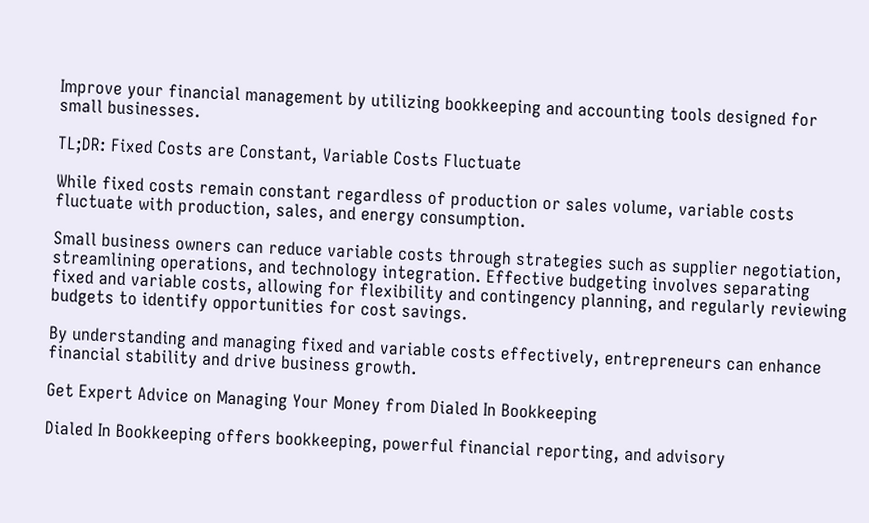Improve your financial management by utilizing bookkeeping and accounting tools designed for small businesses.

TL;DR: Fixed Costs are Constant, Variable Costs Fluctuate

While fixed costs remain constant regardless of production or sales volume, variable costs fluctuate with production, sales, and energy consumption.

Small business owners can reduce variable costs through strategies such as supplier negotiation, streamlining operations, and technology integration. Effective budgeting involves separating fixed and variable costs, allowing for flexibility and contingency planning, and regularly reviewing budgets to identify opportunities for cost savings.

By understanding and managing fixed and variable costs effectively, entrepreneurs can enhance financial stability and drive business growth.

Get Expert Advice on Managing Your Money from Dialed In Bookkeeping

Dialed In Bookkeeping offers bookkeeping, powerful financial reporting, and advisory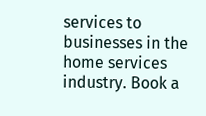services to businesses in the home services industry. Book a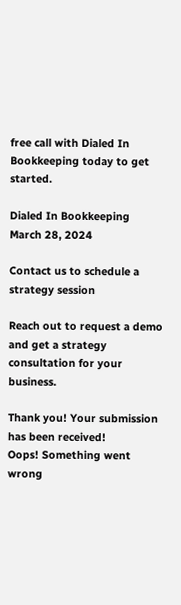free call with Dialed In Bookkeeping today to get started.

Dialed In Bookkeeping
March 28, 2024

Contact us to schedule a strategy session

Reach out to request a demo and get a strategy
consultation for your business.

Thank you! Your submission has been received!
Oops! Something went wrong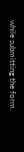while submitting the form.